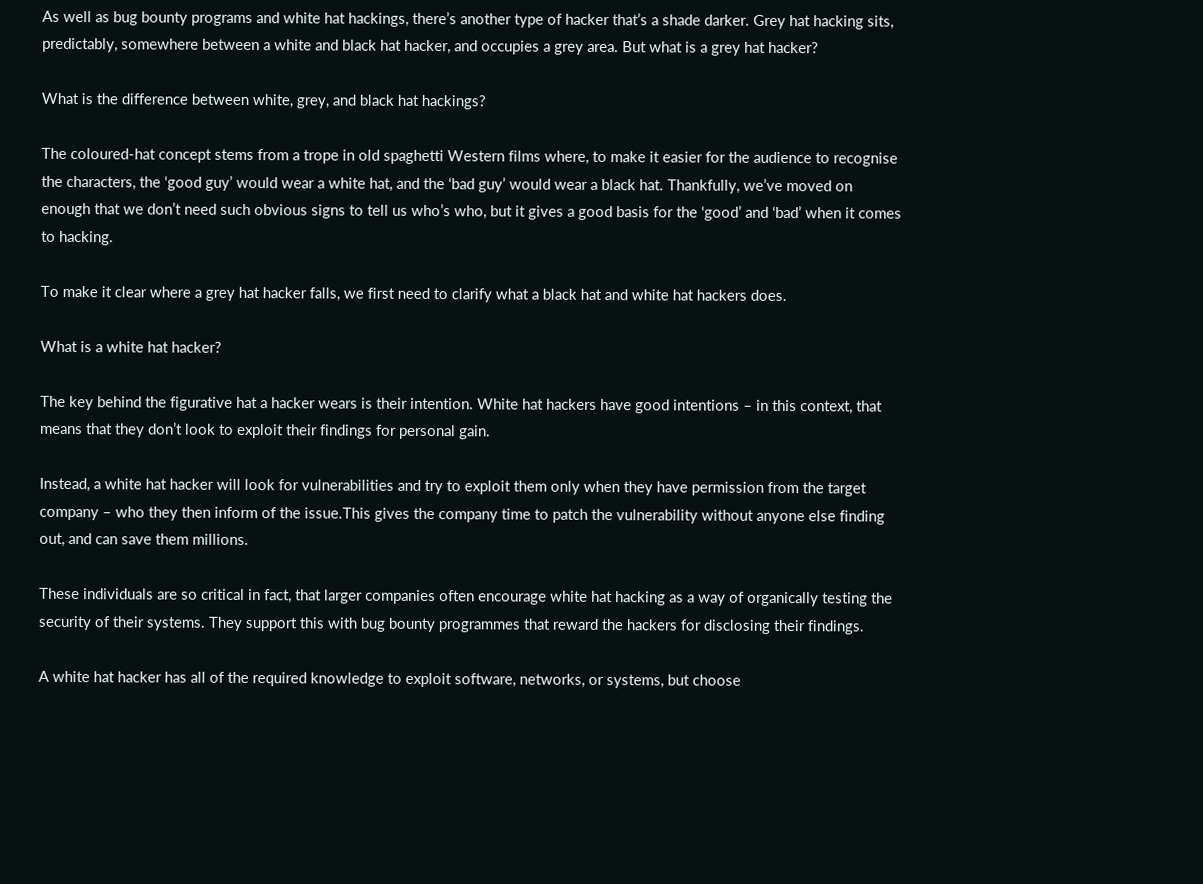As well as bug bounty programs and white hat hackings, there’s another type of hacker that’s a shade darker. Grey hat hacking sits, predictably, somewhere between a white and black hat hacker, and occupies a grey area. But what is a grey hat hacker?

What is the difference between white, grey, and black hat hackings?

The coloured-hat concept stems from a trope in old spaghetti Western films where, to make it easier for the audience to recognise the characters, the ‘good guy’ would wear a white hat, and the ‘bad guy’ would wear a black hat. Thankfully, we’ve moved on enough that we don’t need such obvious signs to tell us who’s who, but it gives a good basis for the ‘good’ and ‘bad’ when it comes to hacking.

To make it clear where a grey hat hacker falls, we first need to clarify what a black hat and white hat hackers does.

What is a white hat hacker?

The key behind the figurative hat a hacker wears is their intention. White hat hackers have good intentions – in this context, that means that they don’t look to exploit their findings for personal gain.

Instead, a white hat hacker will look for vulnerabilities and try to exploit them only when they have permission from the target company – who they then inform of the issue.This gives the company time to patch the vulnerability without anyone else finding out, and can save them millions.

These individuals are so critical in fact, that larger companies often encourage white hat hacking as a way of organically testing the security of their systems. They support this with bug bounty programmes that reward the hackers for disclosing their findings.

A white hat hacker has all of the required knowledge to exploit software, networks, or systems, but choose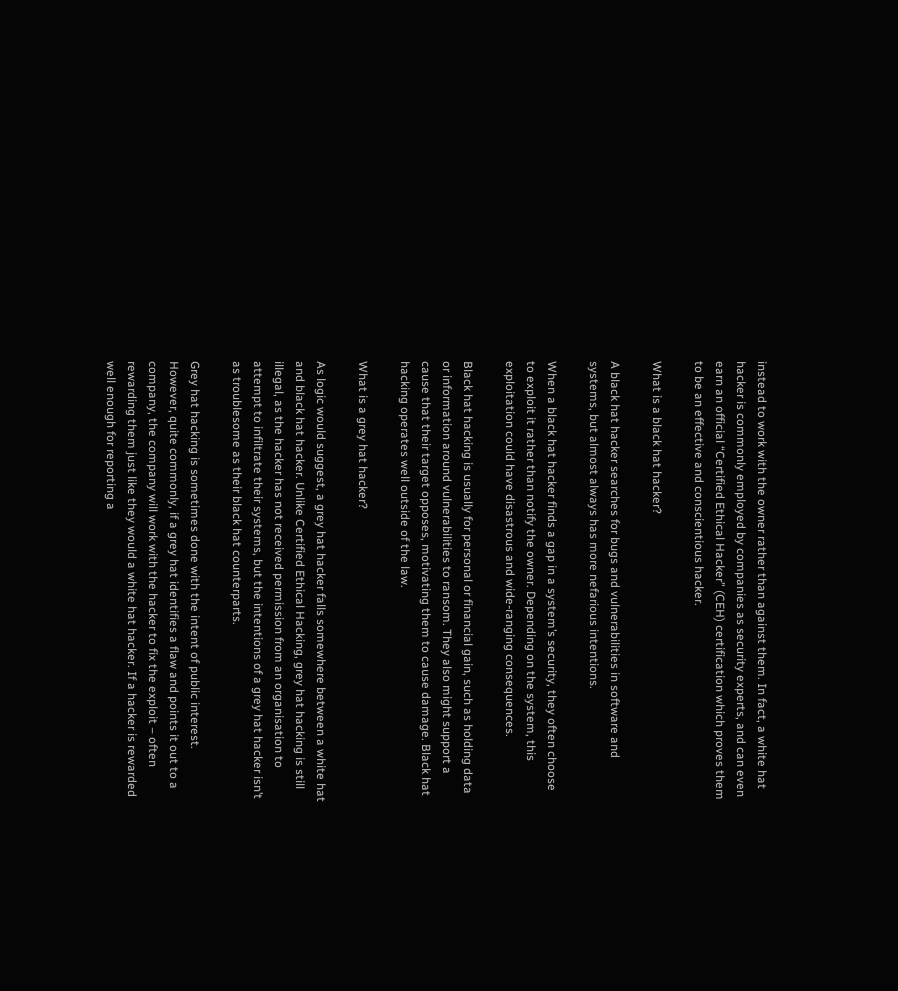instead to work with the owner rather than against them. In fact, a white hat hacker is commonly employed by companies as security experts, and can even earn an official “Certified Ethical Hacker” (CEH) certification which proves them to be an effective and conscientious hacker.

What is a black hat hacker?

A black hat hacker searches for bugs and vulnerabilities in software and systems, but almost always has more nefarious intentions.

When a black hat hacker finds a gap in a system’s security, they often choose to exploit it rather than notify the owner. Depending on the system, this exploitation could have disastrous and wide-ranging consequences.

Black hat hacking is usually for personal or financial gain, such as holding data or information around vulnerabilities to ransom. They also might support a cause that their target opposes, motivating them to cause damage. Black hat hacking operates well outside of the law.

What is a grey hat hacker?

As logic would suggest, a grey hat hacker falls somewhere between a white hat and black hat hacker. Unlike Certified Ethical Hacking, grey hat hacking is still illegal, as the hacker has not received permission from an organisation to attempt to infiltrate their systems, but the intentions of a grey hat hacker isn’t as troublesome as their black hat counterparts.

Grey hat hacking is sometimes done with the intent of public interest. However, quite commonly, if a grey hat identifies a flaw and points it out to a company, the company will work with the hacker to fix the exploit – often rewarding them just like they would a white hat hacker. If a hacker is rewarded well enough for reporting a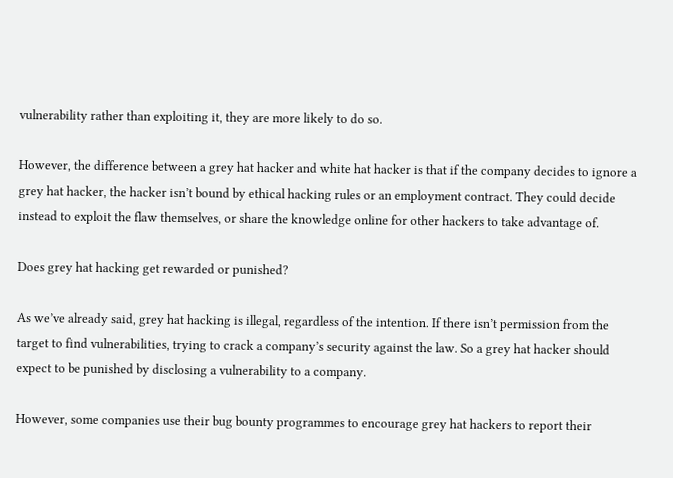vulnerability rather than exploiting it, they are more likely to do so.

However, the difference between a grey hat hacker and white hat hacker is that if the company decides to ignore a grey hat hacker, the hacker isn’t bound by ethical hacking rules or an employment contract. They could decide instead to exploit the flaw themselves, or share the knowledge online for other hackers to take advantage of.

Does grey hat hacking get rewarded or punished?

As we’ve already said, grey hat hacking is illegal, regardless of the intention. If there isn’t permission from the target to find vulnerabilities, trying to crack a company’s security against the law. So a grey hat hacker should expect to be punished by disclosing a vulnerability to a company.

However, some companies use their bug bounty programmes to encourage grey hat hackers to report their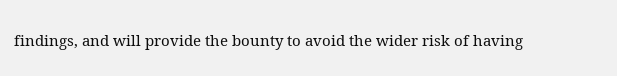findings, and will provide the bounty to avoid the wider risk of having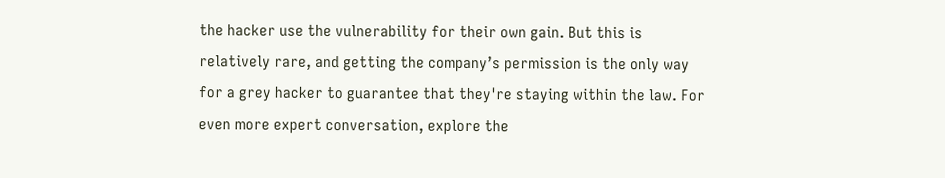the hacker use the vulnerability for their own gain. But this is relatively rare, and getting the company’s permission is the only way for a grey hacker to guarantee that they're staying within the law. For even more expert conversation, explore the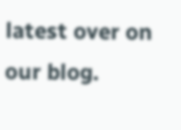latest over on our blog.